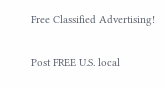Free Classified Advertising!

Post FREE U.S. local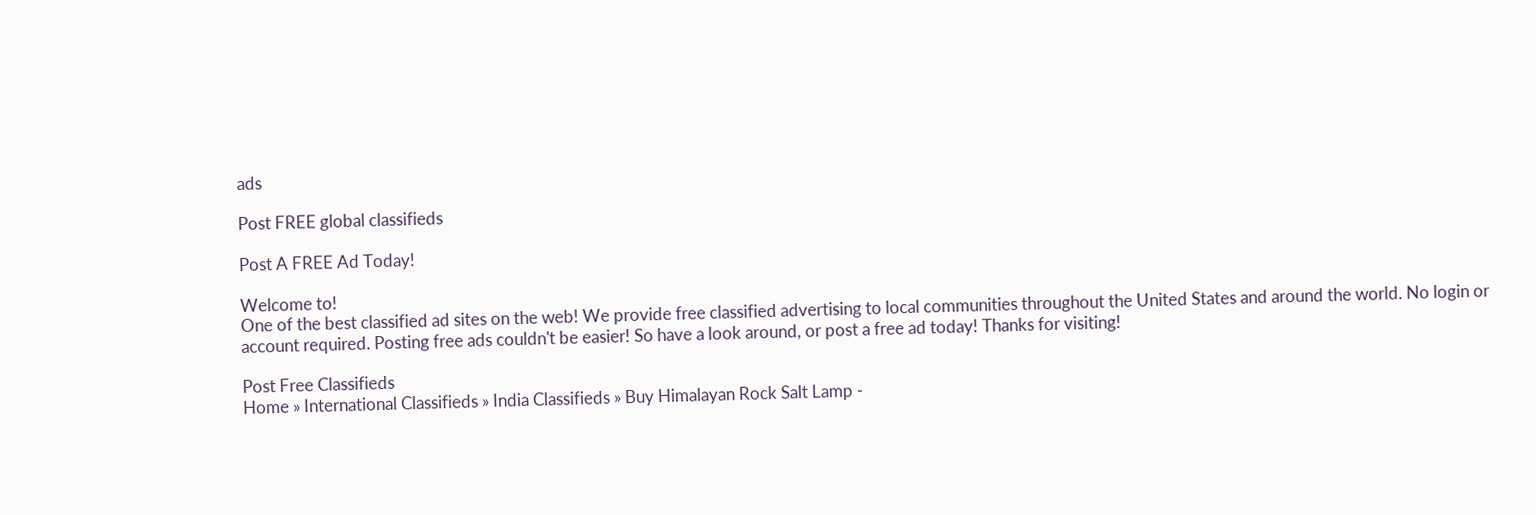ads

Post FREE global classifieds

Post A FREE Ad Today!

Welcome to!
One of the best classified ad sites on the web! We provide free classified advertising to local communities throughout the United States and around the world. No login or account required. Posting free ads couldn't be easier! So have a look around, or post a free ad today! Thanks for visiting!

Post Free Classifieds
Home » International Classifieds » India Classifieds » Buy Himalayan Rock Salt Lamp -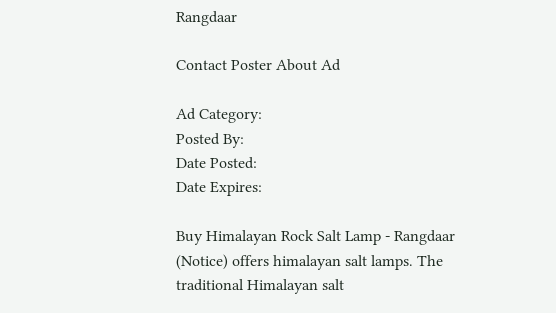Rangdaar

Contact Poster About Ad

Ad Category:
Posted By:
Date Posted:
Date Expires:

Buy Himalayan Rock Salt Lamp - Rangdaar (Notice) offers himalayan salt lamps. The traditional Himalayan salt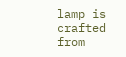lamp is crafted from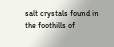salt crystals found in the foothills of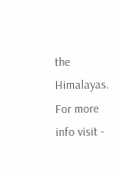the Himalayas. For more info visit -